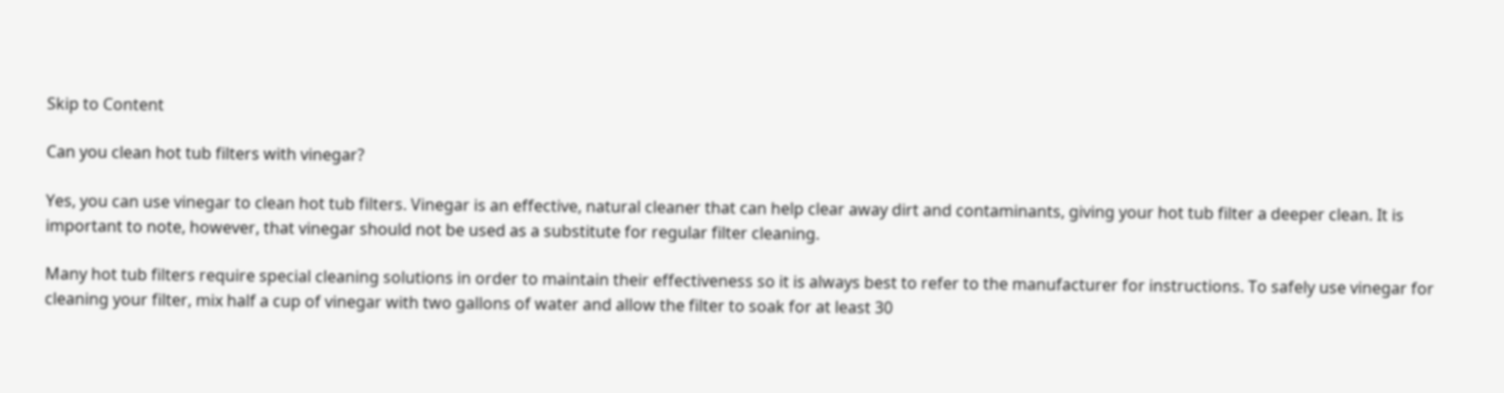Skip to Content

Can you clean hot tub filters with vinegar?

Yes, you can use vinegar to clean hot tub filters. Vinegar is an effective, natural cleaner that can help clear away dirt and contaminants, giving your hot tub filter a deeper clean. It is important to note, however, that vinegar should not be used as a substitute for regular filter cleaning.

Many hot tub filters require special cleaning solutions in order to maintain their effectiveness so it is always best to refer to the manufacturer for instructions. To safely use vinegar for cleaning your filter, mix half a cup of vinegar with two gallons of water and allow the filter to soak for at least 30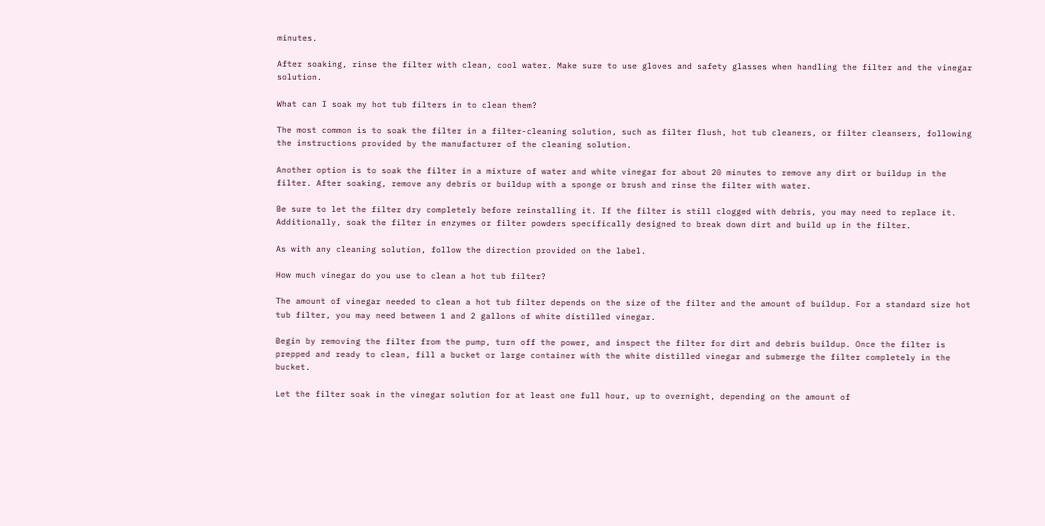minutes.

After soaking, rinse the filter with clean, cool water. Make sure to use gloves and safety glasses when handling the filter and the vinegar solution.

What can I soak my hot tub filters in to clean them?

The most common is to soak the filter in a filter-cleaning solution, such as filter flush, hot tub cleaners, or filter cleansers, following the instructions provided by the manufacturer of the cleaning solution.

Another option is to soak the filter in a mixture of water and white vinegar for about 20 minutes to remove any dirt or buildup in the filter. After soaking, remove any debris or buildup with a sponge or brush and rinse the filter with water.

Be sure to let the filter dry completely before reinstalling it. If the filter is still clogged with debris, you may need to replace it. Additionally, soak the filter in enzymes or filter powders specifically designed to break down dirt and build up in the filter.

As with any cleaning solution, follow the direction provided on the label.

How much vinegar do you use to clean a hot tub filter?

The amount of vinegar needed to clean a hot tub filter depends on the size of the filter and the amount of buildup. For a standard size hot tub filter, you may need between 1 and 2 gallons of white distilled vinegar.

Begin by removing the filter from the pump, turn off the power, and inspect the filter for dirt and debris buildup. Once the filter is prepped and ready to clean, fill a bucket or large container with the white distilled vinegar and submerge the filter completely in the bucket.

Let the filter soak in the vinegar solution for at least one full hour, up to overnight, depending on the amount of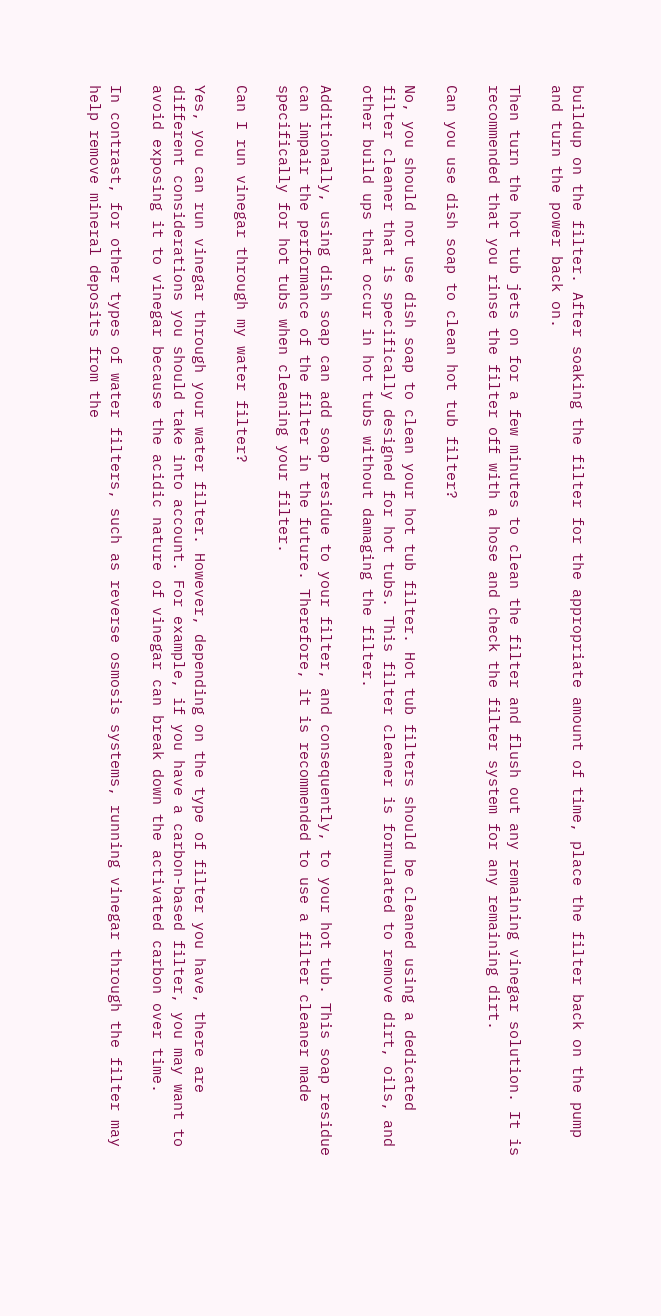buildup on the filter. After soaking the filter for the appropriate amount of time, place the filter back on the pump and turn the power back on.

Then turn the hot tub jets on for a few minutes to clean the filter and flush out any remaining vinegar solution. It is recommended that you rinse the filter off with a hose and check the filter system for any remaining dirt.

Can you use dish soap to clean hot tub filter?

No, you should not use dish soap to clean your hot tub filter. Hot tub filters should be cleaned using a dedicated filter cleaner that is specifically designed for hot tubs. This filter cleaner is formulated to remove dirt, oils, and other build ups that occur in hot tubs without damaging the filter.

Additionally, using dish soap can add soap residue to your filter, and consequently, to your hot tub. This soap residue can impair the performance of the filter in the future. Therefore, it is recommended to use a filter cleaner made specifically for hot tubs when cleaning your filter.

Can I run vinegar through my water filter?

Yes, you can run vinegar through your water filter. However, depending on the type of filter you have, there are different considerations you should take into account. For example, if you have a carbon-based filter, you may want to avoid exposing it to vinegar because the acidic nature of vinegar can break down the activated carbon over time.

In contrast, for other types of water filters, such as reverse osmosis systems, running vinegar through the filter may help remove mineral deposits from the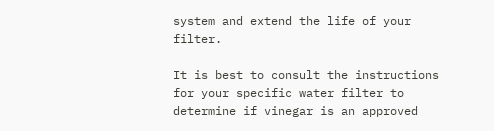system and extend the life of your filter.

It is best to consult the instructions for your specific water filter to determine if vinegar is an approved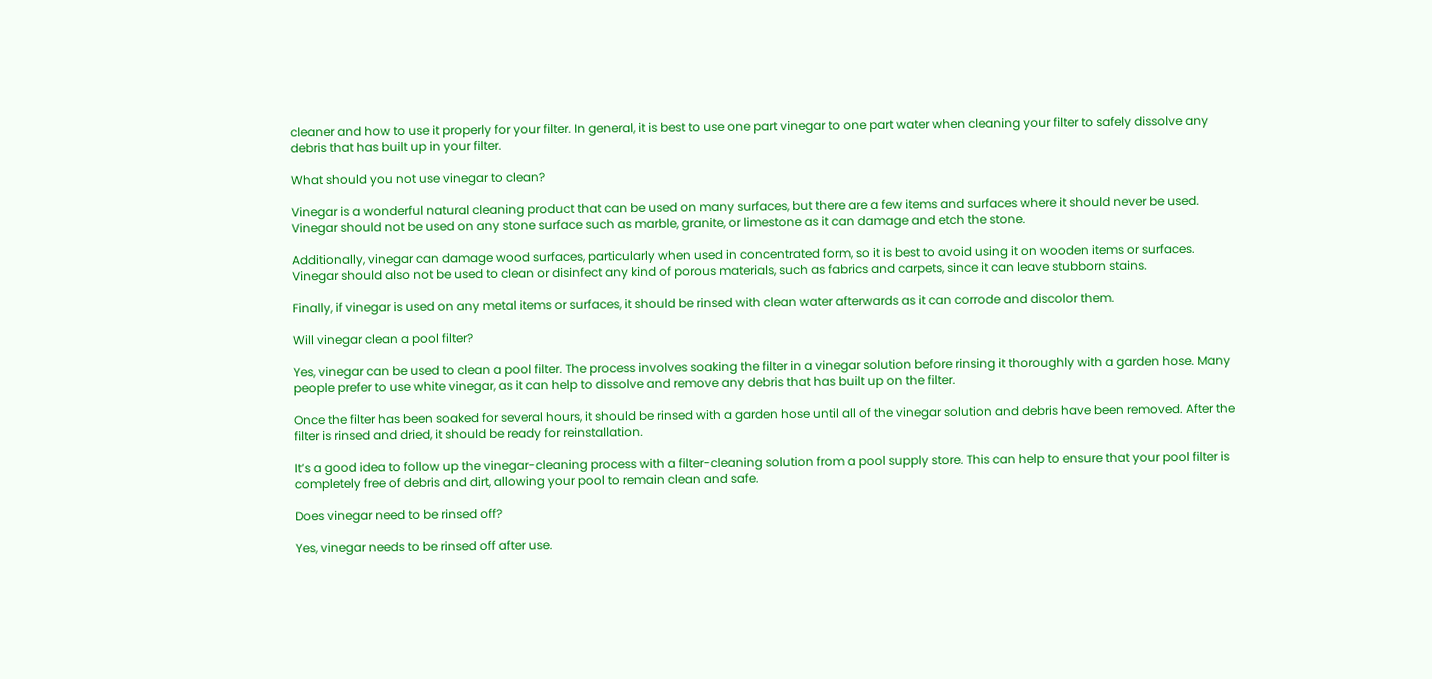cleaner and how to use it properly for your filter. In general, it is best to use one part vinegar to one part water when cleaning your filter to safely dissolve any debris that has built up in your filter.

What should you not use vinegar to clean?

Vinegar is a wonderful natural cleaning product that can be used on many surfaces, but there are a few items and surfaces where it should never be used. Vinegar should not be used on any stone surface such as marble, granite, or limestone as it can damage and etch the stone.

Additionally, vinegar can damage wood surfaces, particularly when used in concentrated form, so it is best to avoid using it on wooden items or surfaces. Vinegar should also not be used to clean or disinfect any kind of porous materials, such as fabrics and carpets, since it can leave stubborn stains.

Finally, if vinegar is used on any metal items or surfaces, it should be rinsed with clean water afterwards as it can corrode and discolor them.

Will vinegar clean a pool filter?

Yes, vinegar can be used to clean a pool filter. The process involves soaking the filter in a vinegar solution before rinsing it thoroughly with a garden hose. Many people prefer to use white vinegar, as it can help to dissolve and remove any debris that has built up on the filter.

Once the filter has been soaked for several hours, it should be rinsed with a garden hose until all of the vinegar solution and debris have been removed. After the filter is rinsed and dried, it should be ready for reinstallation.

It’s a good idea to follow up the vinegar-cleaning process with a filter-cleaning solution from a pool supply store. This can help to ensure that your pool filter is completely free of debris and dirt, allowing your pool to remain clean and safe.

Does vinegar need to be rinsed off?

Yes, vinegar needs to be rinsed off after use.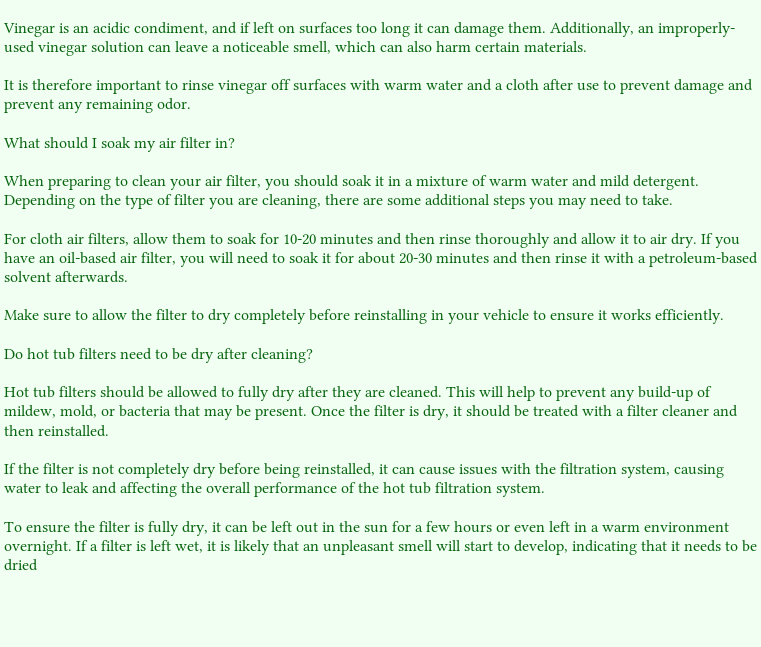Vinegar is an acidic condiment, and if left on surfaces too long it can damage them. Additionally, an improperly-used vinegar solution can leave a noticeable smell, which can also harm certain materials.

It is therefore important to rinse vinegar off surfaces with warm water and a cloth after use to prevent damage and prevent any remaining odor.

What should I soak my air filter in?

When preparing to clean your air filter, you should soak it in a mixture of warm water and mild detergent. Depending on the type of filter you are cleaning, there are some additional steps you may need to take.

For cloth air filters, allow them to soak for 10-20 minutes and then rinse thoroughly and allow it to air dry. If you have an oil-based air filter, you will need to soak it for about 20-30 minutes and then rinse it with a petroleum-based solvent afterwards.

Make sure to allow the filter to dry completely before reinstalling in your vehicle to ensure it works efficiently.

Do hot tub filters need to be dry after cleaning?

Hot tub filters should be allowed to fully dry after they are cleaned. This will help to prevent any build-up of mildew, mold, or bacteria that may be present. Once the filter is dry, it should be treated with a filter cleaner and then reinstalled.

If the filter is not completely dry before being reinstalled, it can cause issues with the filtration system, causing water to leak and affecting the overall performance of the hot tub filtration system.

To ensure the filter is fully dry, it can be left out in the sun for a few hours or even left in a warm environment overnight. If a filter is left wet, it is likely that an unpleasant smell will start to develop, indicating that it needs to be dried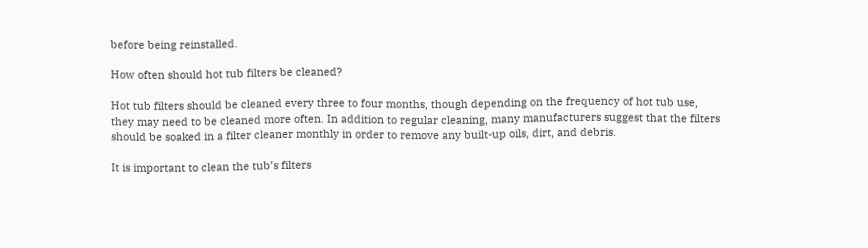before being reinstalled.

How often should hot tub filters be cleaned?

Hot tub filters should be cleaned every three to four months, though depending on the frequency of hot tub use, they may need to be cleaned more often. In addition to regular cleaning, many manufacturers suggest that the filters should be soaked in a filter cleaner monthly in order to remove any built-up oils, dirt, and debris.

It is important to clean the tub’s filters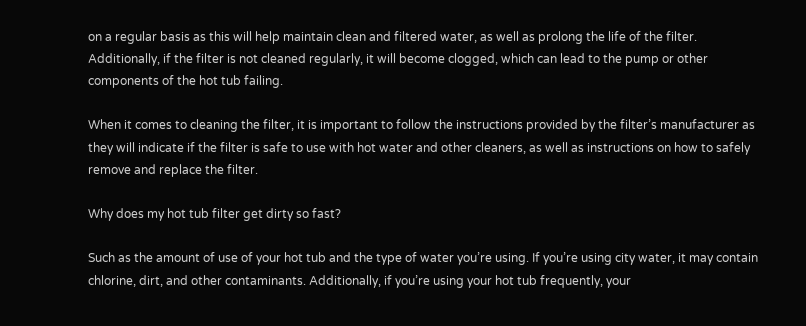on a regular basis as this will help maintain clean and filtered water, as well as prolong the life of the filter. Additionally, if the filter is not cleaned regularly, it will become clogged, which can lead to the pump or other components of the hot tub failing.

When it comes to cleaning the filter, it is important to follow the instructions provided by the filter’s manufacturer as they will indicate if the filter is safe to use with hot water and other cleaners, as well as instructions on how to safely remove and replace the filter.

Why does my hot tub filter get dirty so fast?

Such as the amount of use of your hot tub and the type of water you’re using. If you’re using city water, it may contain chlorine, dirt, and other contaminants. Additionally, if you’re using your hot tub frequently, your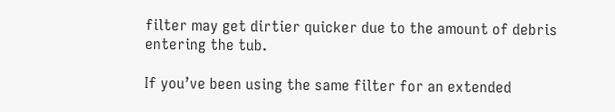filter may get dirtier quicker due to the amount of debris entering the tub.

If you’ve been using the same filter for an extended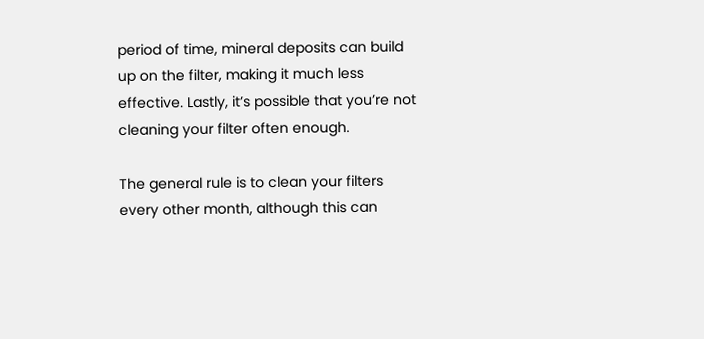period of time, mineral deposits can build up on the filter, making it much less effective. Lastly, it’s possible that you’re not cleaning your filter often enough.

The general rule is to clean your filters every other month, although this can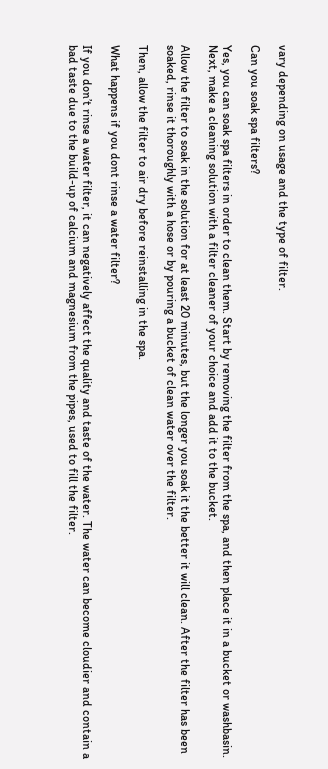vary depending on usage and the type of filter.

Can you soak spa filters?

Yes, you can soak spa filters in order to clean them. Start by removing the filter from the spa, and then place it in a bucket or washbasin. Next, make a cleaning solution with a filter cleaner of your choice and add it to the bucket.

Allow the filter to soak in the solution for at least 20 minutes, but the longer you soak it the better it will clean. After the filter has been soaked, rinse it thoroughly with a hose or by pouring a bucket of clean water over the filter.

Then, allow the filter to air dry before reinstalling in the spa.

What happens if you dont rinse a water filter?

If you don’t rinse a water filter, it can negatively affect the quality and taste of the water. The water can become cloudier and contain a bad taste due to the build-up of calcium and magnesium from the pipes, used to fill the filter.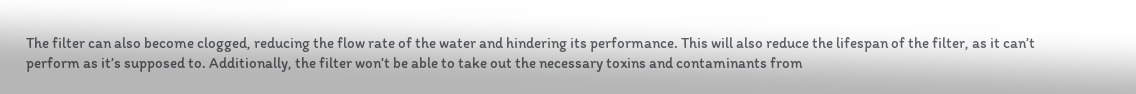The filter can also become clogged, reducing the flow rate of the water and hindering its performance. This will also reduce the lifespan of the filter, as it can’t perform as it’s supposed to. Additionally, the filter won’t be able to take out the necessary toxins and contaminants from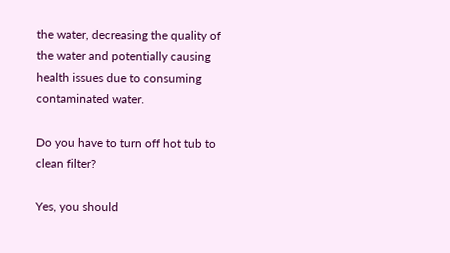the water, decreasing the quality of the water and potentially causing health issues due to consuming contaminated water.

Do you have to turn off hot tub to clean filter?

Yes, you should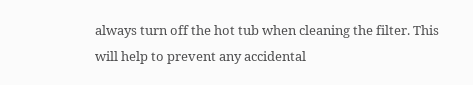always turn off the hot tub when cleaning the filter. This will help to prevent any accidental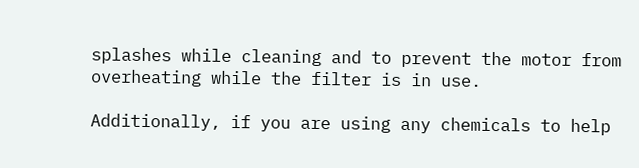splashes while cleaning and to prevent the motor from overheating while the filter is in use.

Additionally, if you are using any chemicals to help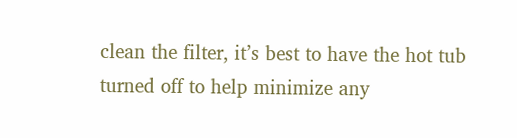clean the filter, it’s best to have the hot tub turned off to help minimize any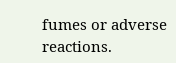fumes or adverse reactions.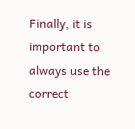Finally, it is important to always use the correct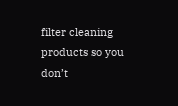filter cleaning products so you don’t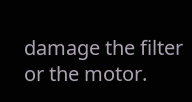damage the filter or the motor.